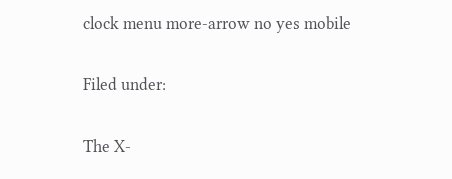clock menu more-arrow no yes mobile

Filed under:

The X-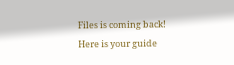Files is coming back! Here is your guide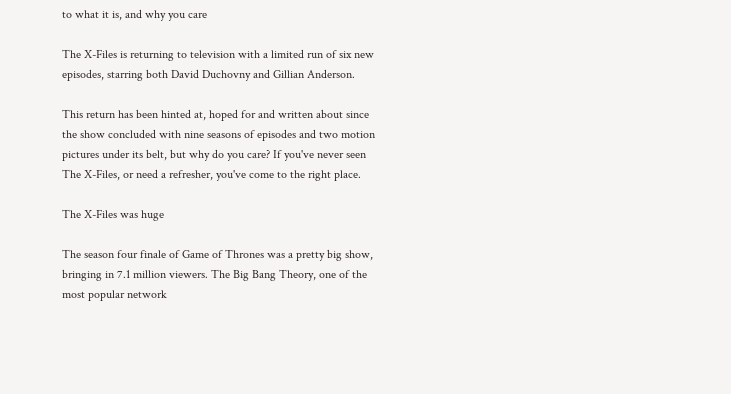to what it is, and why you care

The X-Files is returning to television with a limited run of six new episodes, starring both David Duchovny and Gillian Anderson.

This return has been hinted at, hoped for and written about since the show concluded with nine seasons of episodes and two motion pictures under its belt, but why do you care? If you've never seen The X-Files, or need a refresher, you've come to the right place.

The X-Files was huge

The season four finale of Game of Thrones was a pretty big show, bringing in 7.1 million viewers. The Big Bang Theory, one of the most popular network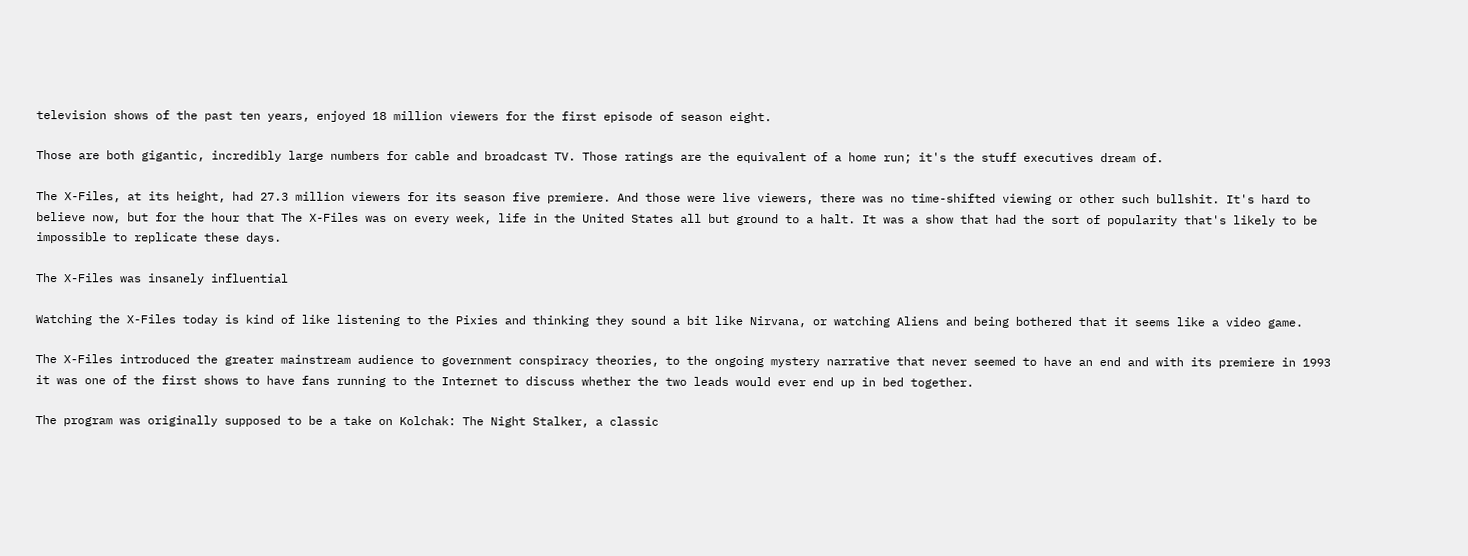television shows of the past ten years, enjoyed 18 million viewers for the first episode of season eight.

Those are both gigantic, incredibly large numbers for cable and broadcast TV. Those ratings are the equivalent of a home run; it's the stuff executives dream of.

The X-Files, at its height, had 27.3 million viewers for its season five premiere. And those were live viewers, there was no time-shifted viewing or other such bullshit. It's hard to believe now, but for the hour that The X-Files was on every week, life in the United States all but ground to a halt. It was a show that had the sort of popularity that's likely to be impossible to replicate these days.

The X-Files was insanely influential

Watching the X-Files today is kind of like listening to the Pixies and thinking they sound a bit like Nirvana, or watching Aliens and being bothered that it seems like a video game.

The X-Files introduced the greater mainstream audience to government conspiracy theories, to the ongoing mystery narrative that never seemed to have an end and with its premiere in 1993 it was one of the first shows to have fans running to the Internet to discuss whether the two leads would ever end up in bed together.

The program was originally supposed to be a take on Kolchak: The Night Stalker, a classic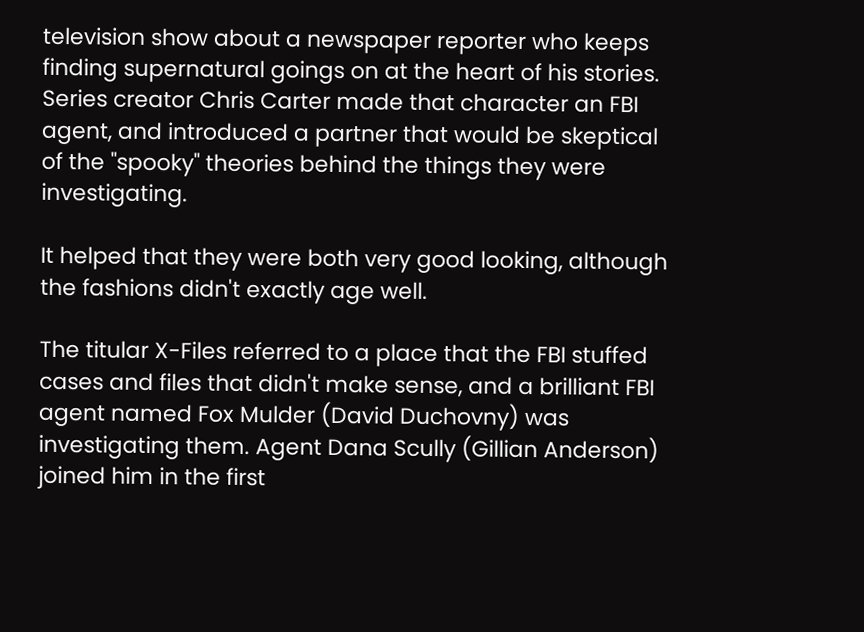television show about a newspaper reporter who keeps finding supernatural goings on at the heart of his stories. Series creator Chris Carter made that character an FBI agent, and introduced a partner that would be skeptical of the "spooky" theories behind the things they were investigating.

It helped that they were both very good looking, although the fashions didn't exactly age well.

The titular X-Files referred to a place that the FBI stuffed cases and files that didn't make sense, and a brilliant FBI agent named Fox Mulder (David Duchovny) was investigating them. Agent Dana Scully (Gillian Anderson) joined him in the first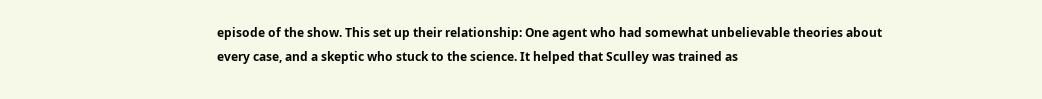episode of the show. This set up their relationship: One agent who had somewhat unbelievable theories about every case, and a skeptic who stuck to the science. It helped that Sculley was trained as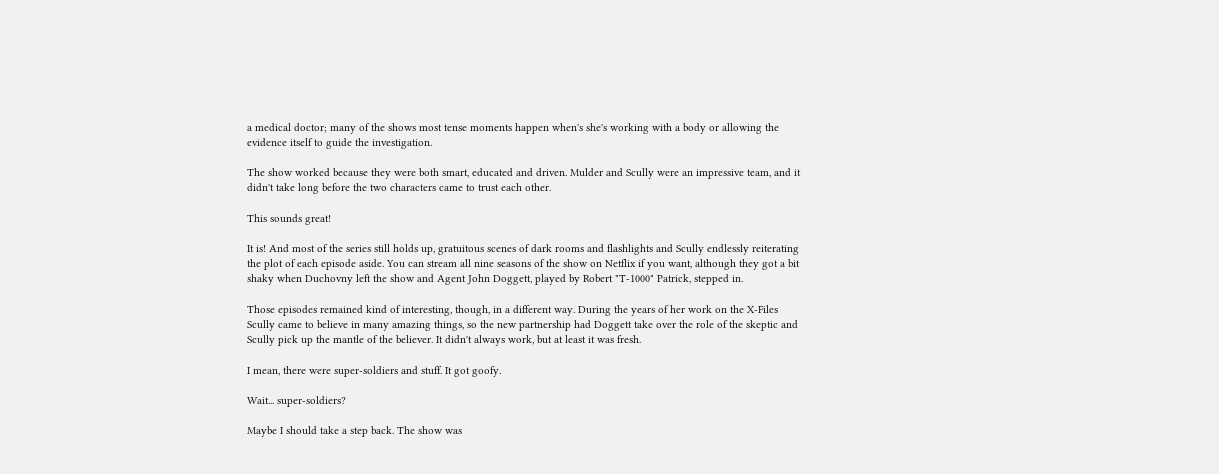a medical doctor; many of the shows most tense moments happen when's she's working with a body or allowing the evidence itself to guide the investigation.

The show worked because they were both smart, educated and driven. Mulder and Scully were an impressive team, and it didn't take long before the two characters came to trust each other.

This sounds great!

It is! And most of the series still holds up, gratuitous scenes of dark rooms and flashlights and Scully endlessly reiterating the plot of each episode aside. You can stream all nine seasons of the show on Netflix if you want, although they got a bit shaky when Duchovny left the show and Agent John Doggett, played by Robert "T-1000" Patrick, stepped in.

Those episodes remained kind of interesting, though, in a different way. During the years of her work on the X-Files Scully came to believe in many amazing things, so the new partnership had Doggett take over the role of the skeptic and Scully pick up the mantle of the believer. It didn't always work, but at least it was fresh.

I mean, there were super-soldiers and stuff. It got goofy.

Wait... super-soldiers?

Maybe I should take a step back. The show was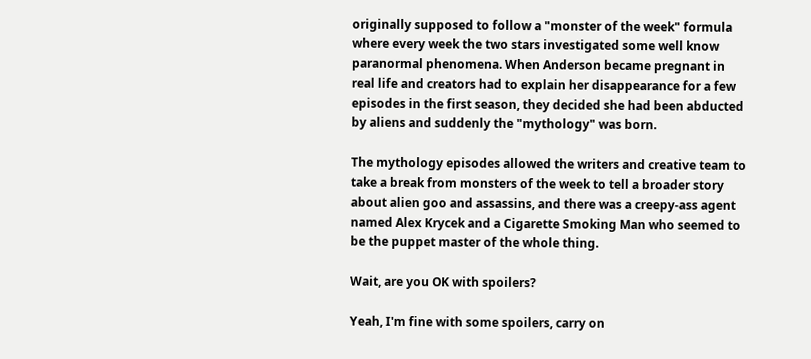originally supposed to follow a "monster of the week" formula where every week the two stars investigated some well know paranormal phenomena. When Anderson became pregnant in real life and creators had to explain her disappearance for a few episodes in the first season, they decided she had been abducted by aliens and suddenly the "mythology" was born.

The mythology episodes allowed the writers and creative team to take a break from monsters of the week to tell a broader story about alien goo and assassins, and there was a creepy-ass agent named Alex Krycek and a Cigarette Smoking Man who seemed to be the puppet master of the whole thing.

Wait, are you OK with spoilers?

Yeah, I'm fine with some spoilers, carry on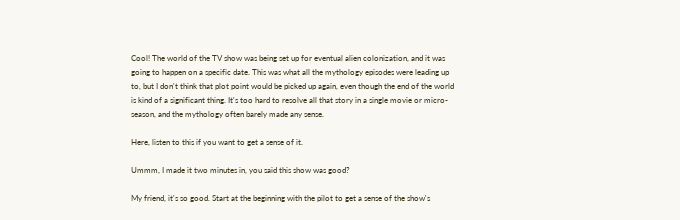Cool! The world of the TV show was being set up for eventual alien colonization, and it was going to happen on a specific date. This was what all the mythology episodes were leading up to, but I don't think that plot point would be picked up again, even though the end of the world is kind of a significant thing. It's too hard to resolve all that story in a single movie or micro-season, and the mythology often barely made any sense.

Here, listen to this if you want to get a sense of it.

Ummm, I made it two minutes in, you said this show was good?

My friend, it's so good. Start at the beginning with the pilot to get a sense of the show's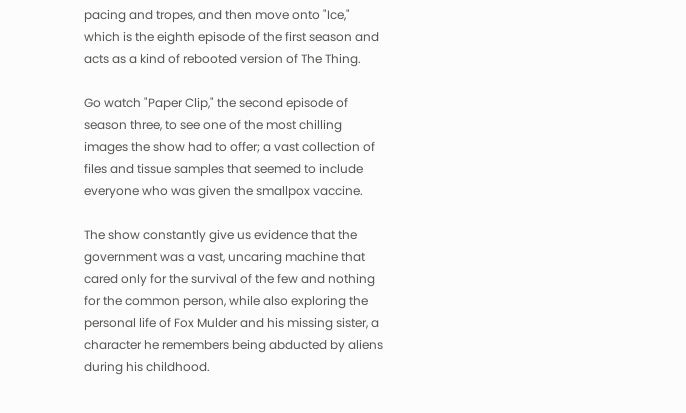pacing and tropes, and then move onto "Ice," which is the eighth episode of the first season and acts as a kind of rebooted version of The Thing.

Go watch "Paper Clip," the second episode of season three, to see one of the most chilling images the show had to offer; a vast collection of files and tissue samples that seemed to include everyone who was given the smallpox vaccine.

The show constantly give us evidence that the government was a vast, uncaring machine that cared only for the survival of the few and nothing for the common person, while also exploring the personal life of Fox Mulder and his missing sister, a character he remembers being abducted by aliens during his childhood.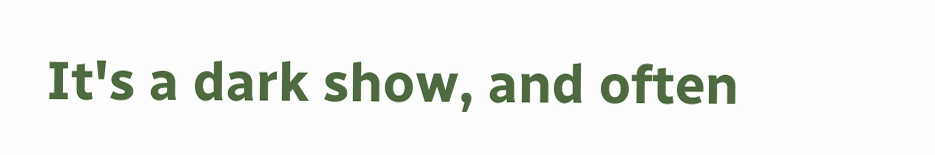It's a dark show, and often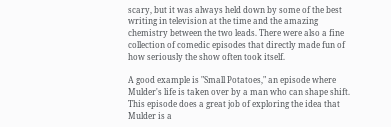scary, but it was always held down by some of the best writing in television at the time and the amazing chemistry between the two leads. There were also a fine collection of comedic episodes that directly made fun of how seriously the show often took itself.

A good example is "Small Potatoes," an episode where Mulder's life is taken over by a man who can shape shift. This episode does a great job of exploring the idea that Mulder is a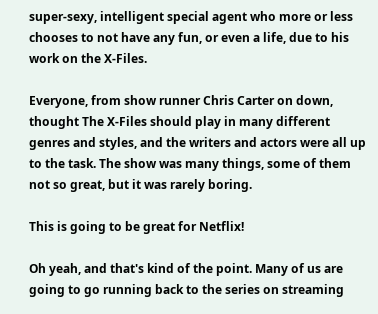super-sexy, intelligent special agent who more or less chooses to not have any fun, or even a life, due to his work on the X-Files.

Everyone, from show runner Chris Carter on down, thought The X-Files should play in many different genres and styles, and the writers and actors were all up to the task. The show was many things, some of them not so great, but it was rarely boring.

This is going to be great for Netflix!

Oh yeah, and that's kind of the point. Many of us are going to go running back to the series on streaming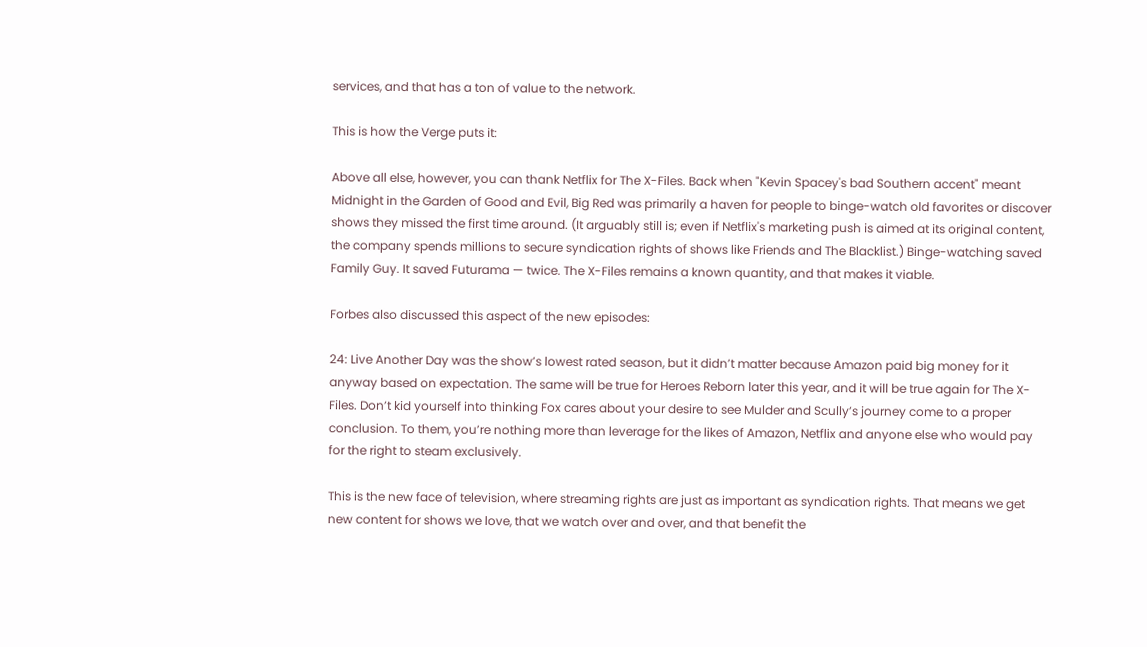services, and that has a ton of value to the network.

This is how the Verge puts it:

Above all else, however, you can thank Netflix for The X-Files. Back when "Kevin Spacey's bad Southern accent" meant Midnight in the Garden of Good and Evil, Big Red was primarily a haven for people to binge-watch old favorites or discover shows they missed the first time around. (It arguably still is; even if Netflix's marketing push is aimed at its original content, the company spends millions to secure syndication rights of shows like Friends and The Blacklist.) Binge-watching saved Family Guy. It saved Futurama — twice. The X-Files remains a known quantity, and that makes it viable.

Forbes also discussed this aspect of the new episodes:

24: Live Another Day was the show’s lowest rated season, but it didn’t matter because Amazon paid big money for it anyway based on expectation. The same will be true for Heroes Reborn later this year, and it will be true again for The X-Files. Don’t kid yourself into thinking Fox cares about your desire to see Mulder and Scully’s journey come to a proper conclusion. To them, you’re nothing more than leverage for the likes of Amazon, Netflix and anyone else who would pay for the right to steam exclusively.

This is the new face of television, where streaming rights are just as important as syndication rights. That means we get new content for shows we love, that we watch over and over, and that benefit the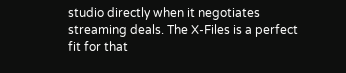studio directly when it negotiates streaming deals. The X-Files is a perfect fit for that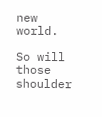new world.

So will those shoulder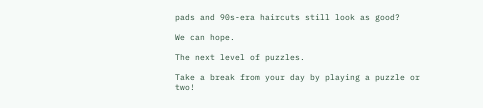pads and 90s-era haircuts still look as good?

We can hope.

The next level of puzzles.

Take a break from your day by playing a puzzle or two!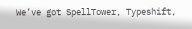We’ve got SpellTower, Typeshift,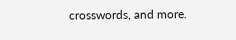crosswords, and more.